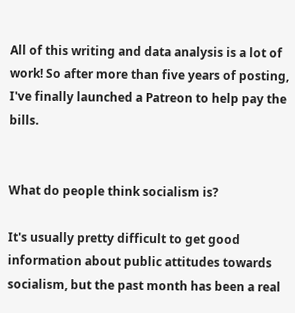All of this writing and data analysis is a lot of work! So after more than five years of posting, I've finally launched a Patreon to help pay the bills.


What do people think socialism is?

It's usually pretty difficult to get good information about public attitudes towards socialism, but the past month has been a real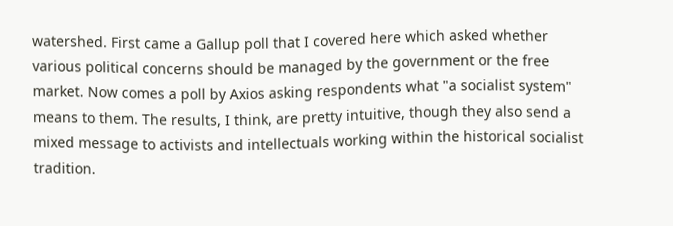watershed. First came a Gallup poll that I covered here which asked whether various political concerns should be managed by the government or the free market. Now comes a poll by Axios asking respondents what "a socialist system" means to them. The results, I think, are pretty intuitive, though they also send a mixed message to activists and intellectuals working within the historical socialist tradition.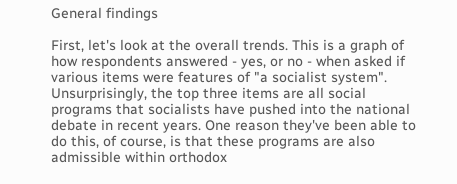General findings

First, let's look at the overall trends. This is a graph of how respondents answered - yes, or no - when asked if various items were features of "a socialist system". Unsurprisingly, the top three items are all social programs that socialists have pushed into the national debate in recent years. One reason they've been able to do this, of course, is that these programs are also admissible within orthodox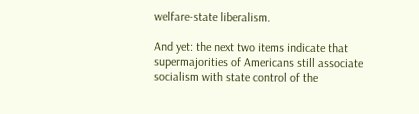welfare-state liberalism.

And yet: the next two items indicate that supermajorities of Americans still associate socialism with state control of the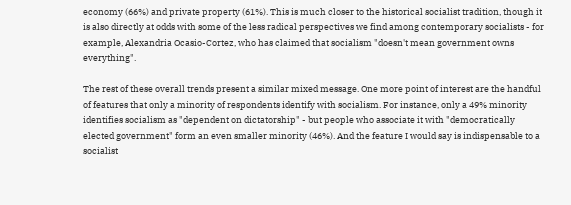economy (66%) and private property (61%). This is much closer to the historical socialist tradition, though it is also directly at odds with some of the less radical perspectives we find among contemporary socialists - for example, Alexandria Ocasio-Cortez, who has claimed that socialism "doesn't mean government owns everything".

The rest of these overall trends present a similar mixed message. One more point of interest are the handful of features that only a minority of respondents identify with socialism. For instance, only a 49% minority identifies socialism as "dependent on dictatorship" - but people who associate it with "democratically elected government" form an even smaller minority (46%). And the feature I would say is indispensable to a socialist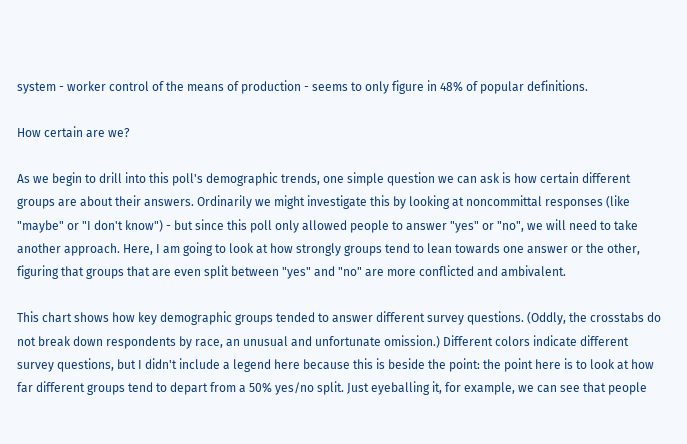system - worker control of the means of production - seems to only figure in 48% of popular definitions.

How certain are we?

As we begin to drill into this poll's demographic trends, one simple question we can ask is how certain different groups are about their answers. Ordinarily we might investigate this by looking at noncommittal responses (like "maybe" or "I don't know") - but since this poll only allowed people to answer "yes" or "no", we will need to take another approach. Here, I am going to look at how strongly groups tend to lean towards one answer or the other, figuring that groups that are even split between "yes" and "no" are more conflicted and ambivalent.

This chart shows how key demographic groups tended to answer different survey questions. (Oddly, the crosstabs do not break down respondents by race, an unusual and unfortunate omission.) Different colors indicate different survey questions, but I didn't include a legend here because this is beside the point: the point here is to look at how far different groups tend to depart from a 50% yes/no split. Just eyeballing it, for example, we can see that people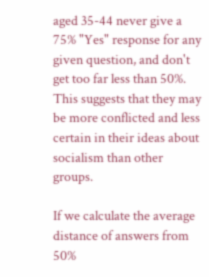aged 35-44 never give a 75% "Yes" response for any given question, and don't get too far less than 50%. This suggests that they may be more conflicted and less certain in their ideas about socialism than other groups.

If we calculate the average distance of answers from 50%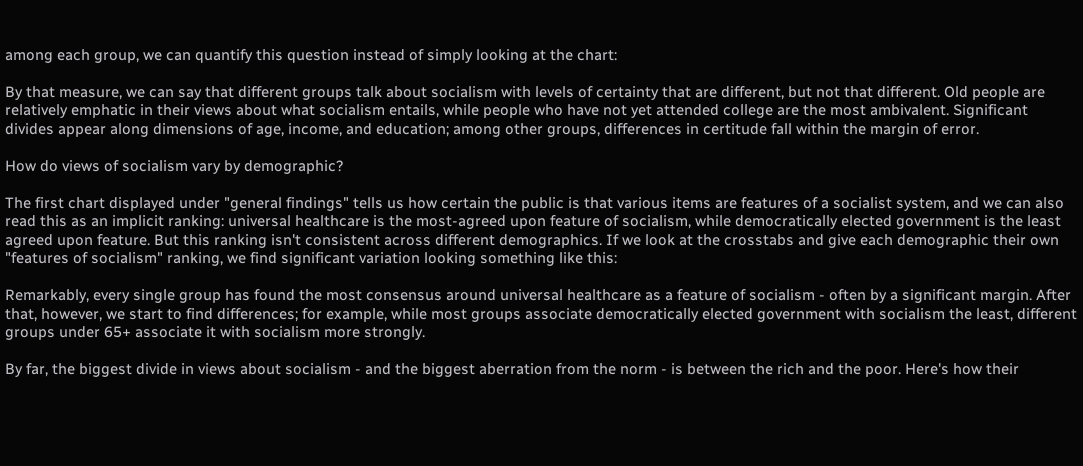among each group, we can quantify this question instead of simply looking at the chart:

By that measure, we can say that different groups talk about socialism with levels of certainty that are different, but not that different. Old people are relatively emphatic in their views about what socialism entails, while people who have not yet attended college are the most ambivalent. Significant divides appear along dimensions of age, income, and education; among other groups, differences in certitude fall within the margin of error.

How do views of socialism vary by demographic?

The first chart displayed under "general findings" tells us how certain the public is that various items are features of a socialist system, and we can also read this as an implicit ranking: universal healthcare is the most-agreed upon feature of socialism, while democratically elected government is the least agreed upon feature. But this ranking isn't consistent across different demographics. If we look at the crosstabs and give each demographic their own "features of socialism" ranking, we find significant variation looking something like this:

Remarkably, every single group has found the most consensus around universal healthcare as a feature of socialism - often by a significant margin. After that, however, we start to find differences; for example, while most groups associate democratically elected government with socialism the least, different groups under 65+ associate it with socialism more strongly.

By far, the biggest divide in views about socialism - and the biggest aberration from the norm - is between the rich and the poor. Here's how their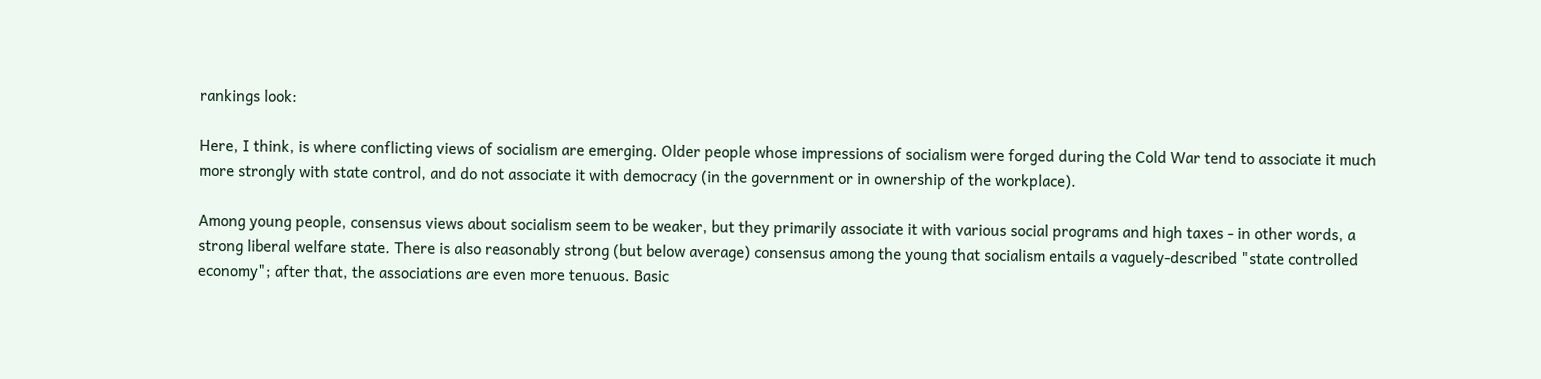rankings look:

Here, I think, is where conflicting views of socialism are emerging. Older people whose impressions of socialism were forged during the Cold War tend to associate it much more strongly with state control, and do not associate it with democracy (in the government or in ownership of the workplace).

Among young people, consensus views about socialism seem to be weaker, but they primarily associate it with various social programs and high taxes - in other words, a strong liberal welfare state. There is also reasonably strong (but below average) consensus among the young that socialism entails a vaguely-described "state controlled economy"; after that, the associations are even more tenuous. Basic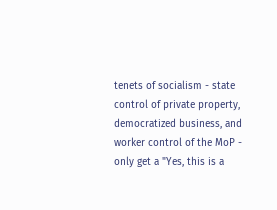tenets of socialism - state control of private property, democratized business, and worker control of the MoP - only get a "Yes, this is a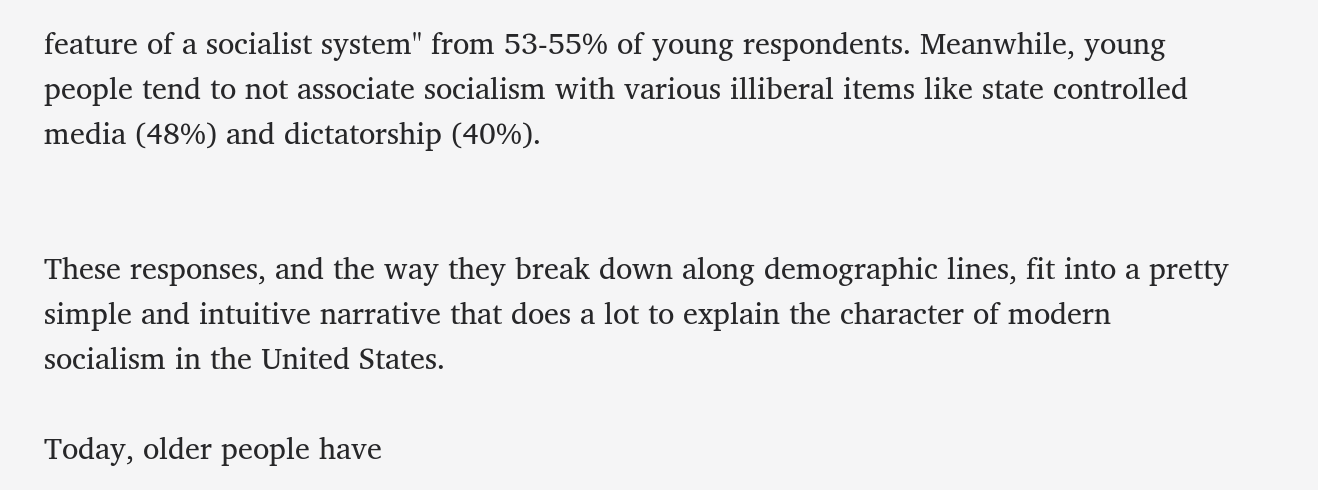feature of a socialist system" from 53-55% of young respondents. Meanwhile, young people tend to not associate socialism with various illiberal items like state controlled media (48%) and dictatorship (40%).


These responses, and the way they break down along demographic lines, fit into a pretty simple and intuitive narrative that does a lot to explain the character of modern socialism in the United States.

Today, older people have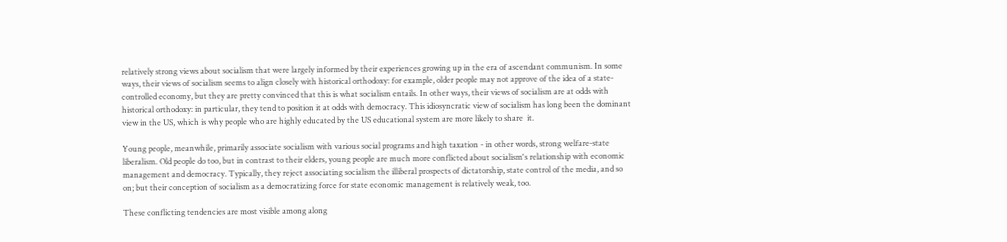relatively strong views about socialism that were largely informed by their experiences growing up in the era of ascendant communism. In some ways, their views of socialism seems to align closely with historical orthodoxy: for example, older people may not approve of the idea of a state-controlled economy, but they are pretty convinced that this is what socialism entails. In other ways, their views of socialism are at odds with historical orthodoxy: in particular, they tend to position it at odds with democracy. This idiosyncratic view of socialism has long been the dominant view in the US, which is why people who are highly educated by the US educational system are more likely to share  it.

Young people, meanwhile, primarily associate socialism with various social programs and high taxation - in other words, strong welfare-state liberalism. Old people do too, but in contrast to their elders, young people are much more conflicted about socialism's relationship with economic management and democracy. Typically, they reject associating socialism the illiberal prospects of dictatorship, state control of the media, and so on; but their conception of socialism as a democratizing force for state economic management is relatively weak, too.

These conflicting tendencies are most visible among along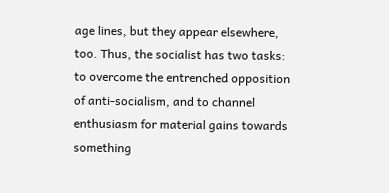age lines, but they appear elsewhere, too. Thus, the socialist has two tasks: to overcome the entrenched opposition of anti-socialism, and to channel enthusiasm for material gains towards something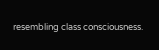resembling class consciousness.